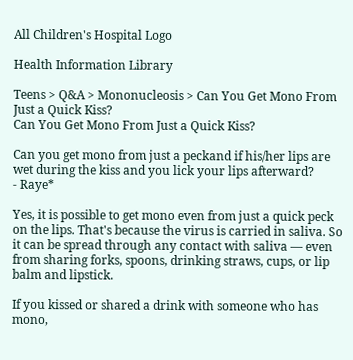All Children's Hospital Logo

Health Information Library

Teens > Q&A > Mononucleosis > Can You Get Mono From Just a Quick Kiss?
Can You Get Mono From Just a Quick Kiss?

Can you get mono from just a peckand if his/her lips are wet during the kiss and you lick your lips afterward?
- Raye*

Yes, it is possible to get mono even from just a quick peck on the lips. That's because the virus is carried in saliva. So it can be spread through any contact with saliva — even from sharing forks, spoons, drinking straws, cups, or lip balm and lipstick.

If you kissed or shared a drink with someone who has mono,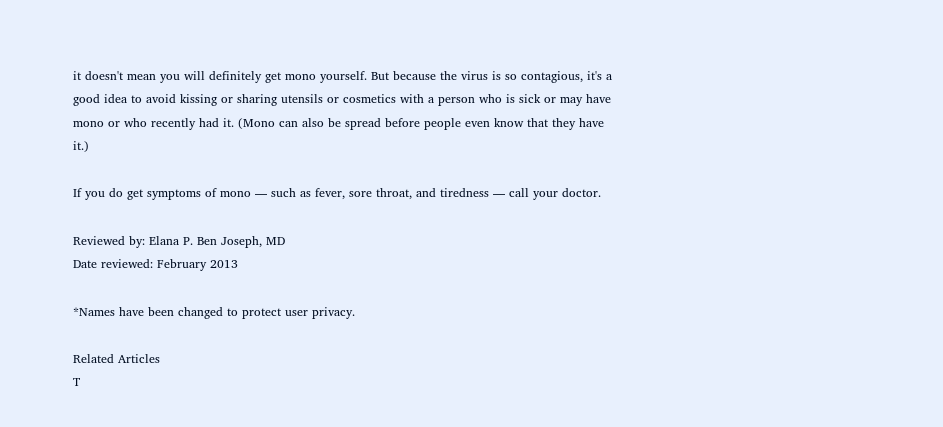it doesn't mean you will definitely get mono yourself. But because the virus is so contagious, it's a good idea to avoid kissing or sharing utensils or cosmetics with a person who is sick or may have mono or who recently had it. (Mono can also be spread before people even know that they have it.)

If you do get symptoms of mono — such as fever, sore throat, and tiredness — call your doctor.

Reviewed by: Elana P. Ben Joseph, MD
Date reviewed: February 2013

*Names have been changed to protect user privacy.

Related Articles
T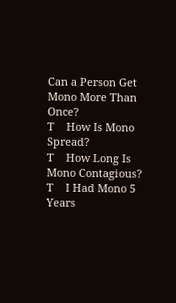Can a Person Get Mono More Than Once?
T    How Is Mono Spread?
T    How Long Is Mono Contagious?
T    I Had Mono 5 Years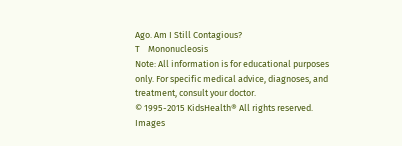Ago. Am I Still Contagious?
T    Mononucleosis
Note: All information is for educational purposes only. For specific medical advice, diagnoses, and treatment, consult your doctor.
© 1995-2015 KidsHealth® All rights reserved. Images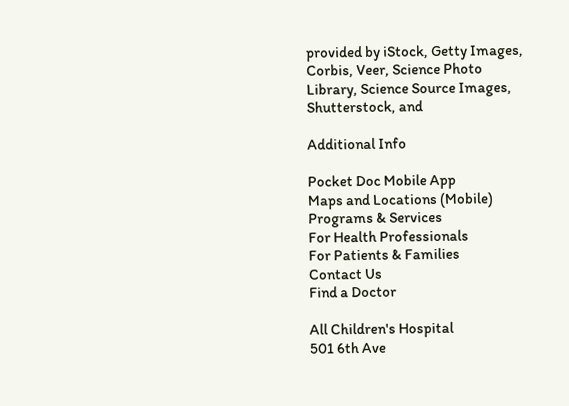provided by iStock, Getty Images, Corbis, Veer, Science Photo Library, Science Source Images, Shutterstock, and

Additional Info

Pocket Doc Mobile App
Maps and Locations (Mobile)
Programs & Services
For Health Professionals
For Patients & Families
Contact Us
Find a Doctor

All Children's Hospital
501 6th Ave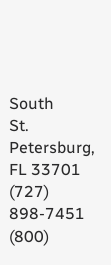South
St. Petersburg, FL 33701
(727) 898-7451
(800)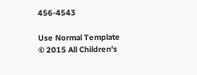456-4543

Use Normal Template
© 2015 All Children's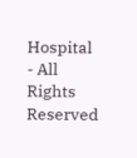Hospital - All Rights Reserved